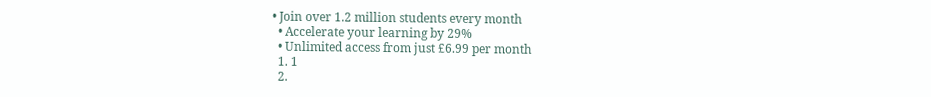• Join over 1.2 million students every month
  • Accelerate your learning by 29%
  • Unlimited access from just £6.99 per month
  1. 1
  2.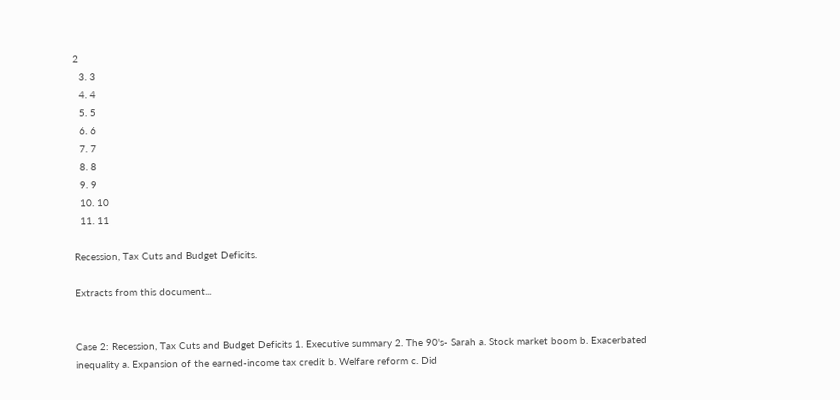2
  3. 3
  4. 4
  5. 5
  6. 6
  7. 7
  8. 8
  9. 9
  10. 10
  11. 11

Recession, Tax Cuts and Budget Deficits.

Extracts from this document...


Case 2: Recession, Tax Cuts and Budget Deficits 1. Executive summary 2. The 90's- Sarah a. Stock market boom b. Exacerbated inequality a. Expansion of the earned-income tax credit b. Welfare reform c. Did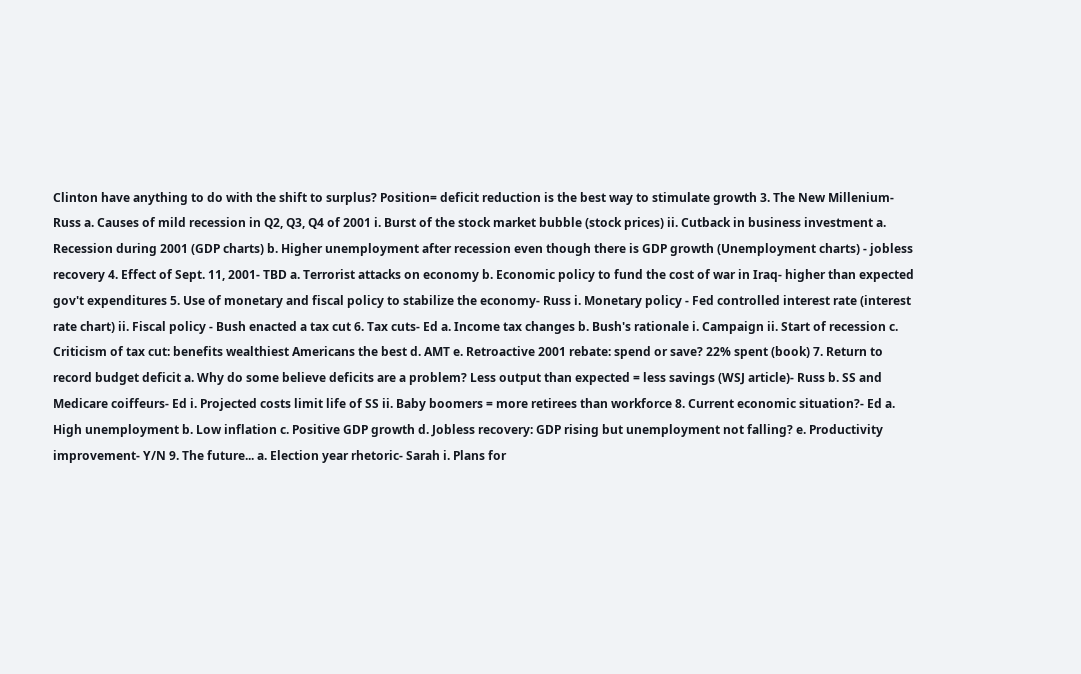Clinton have anything to do with the shift to surplus? Position= deficit reduction is the best way to stimulate growth 3. The New Millenium- Russ a. Causes of mild recession in Q2, Q3, Q4 of 2001 i. Burst of the stock market bubble (stock prices) ii. Cutback in business investment a. Recession during 2001 (GDP charts) b. Higher unemployment after recession even though there is GDP growth (Unemployment charts) - jobless recovery 4. Effect of Sept. 11, 2001- TBD a. Terrorist attacks on economy b. Economic policy to fund the cost of war in Iraq- higher than expected gov't expenditures 5. Use of monetary and fiscal policy to stabilize the economy- Russ i. Monetary policy - Fed controlled interest rate (interest rate chart) ii. Fiscal policy - Bush enacted a tax cut 6. Tax cuts- Ed a. Income tax changes b. Bush's rationale i. Campaign ii. Start of recession c. Criticism of tax cut: benefits wealthiest Americans the best d. AMT e. Retroactive 2001 rebate: spend or save? 22% spent (book) 7. Return to record budget deficit a. Why do some believe deficits are a problem? Less output than expected = less savings (WSJ article)- Russ b. SS and Medicare coiffeurs- Ed i. Projected costs limit life of SS ii. Baby boomers = more retirees than workforce 8. Current economic situation?- Ed a. High unemployment b. Low inflation c. Positive GDP growth d. Jobless recovery: GDP rising but unemployment not falling? e. Productivity improvement- Y/N 9. The future... a. Election year rhetoric- Sarah i. Plans for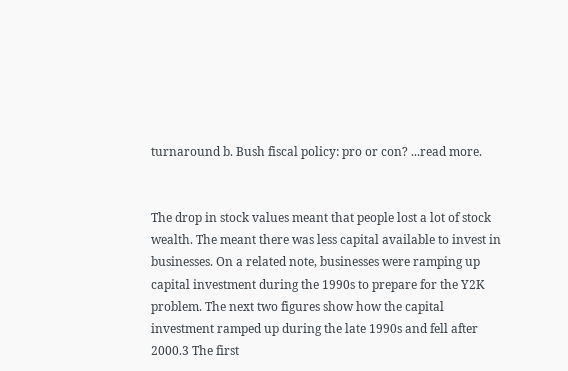turnaround b. Bush fiscal policy: pro or con? ...read more.


The drop in stock values meant that people lost a lot of stock wealth. The meant there was less capital available to invest in businesses. On a related note, businesses were ramping up capital investment during the 1990s to prepare for the Y2K problem. The next two figures show how the capital investment ramped up during the late 1990s and fell after 2000.3 The first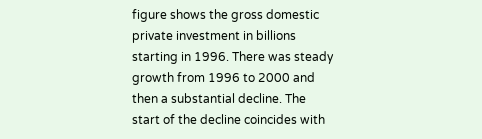figure shows the gross domestic private investment in billions starting in 1996. There was steady growth from 1996 to 2000 and then a substantial decline. The start of the decline coincides with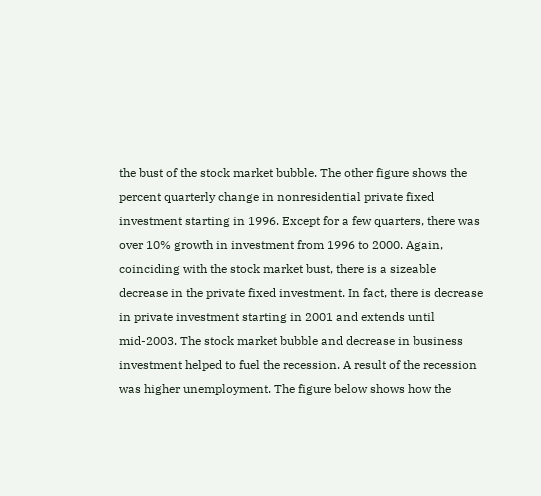the bust of the stock market bubble. The other figure shows the percent quarterly change in nonresidential private fixed investment starting in 1996. Except for a few quarters, there was over 10% growth in investment from 1996 to 2000. Again, coinciding with the stock market bust, there is a sizeable decrease in the private fixed investment. In fact, there is decrease in private investment starting in 2001 and extends until mid-2003. The stock market bubble and decrease in business investment helped to fuel the recession. A result of the recession was higher unemployment. The figure below shows how the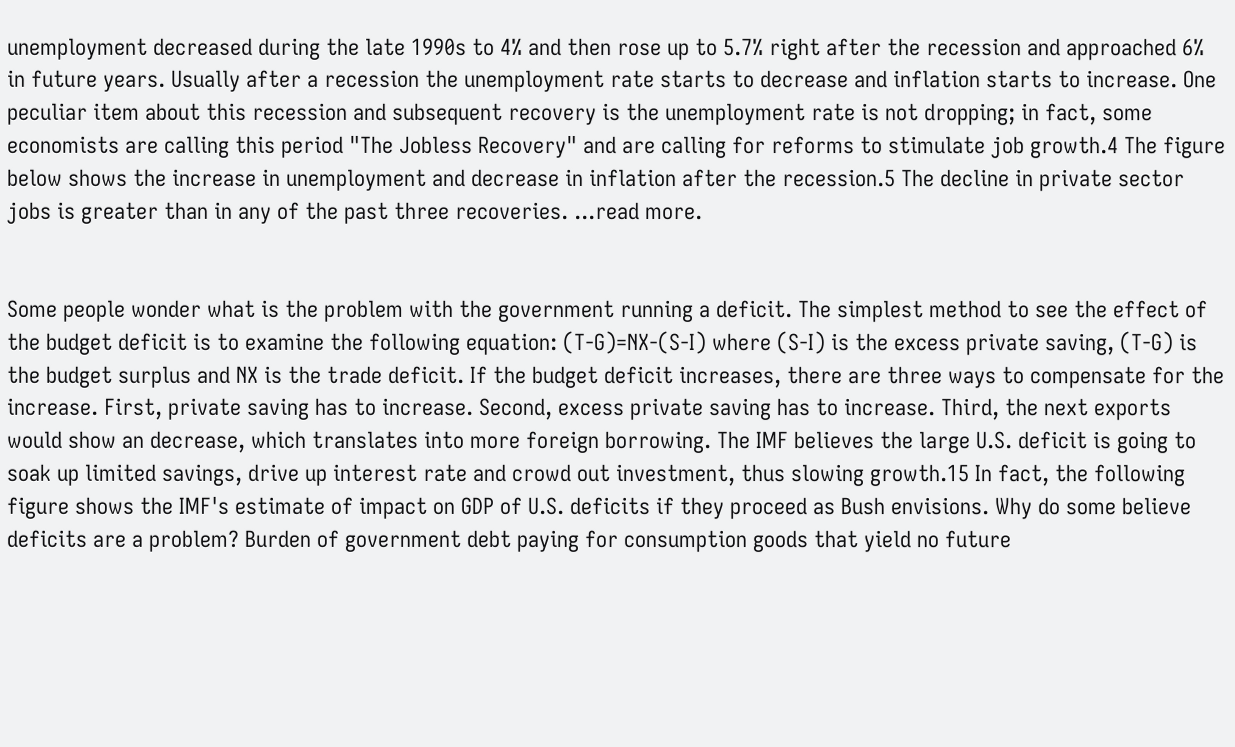unemployment decreased during the late 1990s to 4% and then rose up to 5.7% right after the recession and approached 6% in future years. Usually after a recession the unemployment rate starts to decrease and inflation starts to increase. One peculiar item about this recession and subsequent recovery is the unemployment rate is not dropping; in fact, some economists are calling this period "The Jobless Recovery" and are calling for reforms to stimulate job growth.4 The figure below shows the increase in unemployment and decrease in inflation after the recession.5 The decline in private sector jobs is greater than in any of the past three recoveries. ...read more.


Some people wonder what is the problem with the government running a deficit. The simplest method to see the effect of the budget deficit is to examine the following equation: (T-G)=NX-(S-I) where (S-I) is the excess private saving, (T-G) is the budget surplus and NX is the trade deficit. If the budget deficit increases, there are three ways to compensate for the increase. First, private saving has to increase. Second, excess private saving has to increase. Third, the next exports would show an decrease, which translates into more foreign borrowing. The IMF believes the large U.S. deficit is going to soak up limited savings, drive up interest rate and crowd out investment, thus slowing growth.15 In fact, the following figure shows the IMF's estimate of impact on GDP of U.S. deficits if they proceed as Bush envisions. Why do some believe deficits are a problem? Burden of government debt paying for consumption goods that yield no future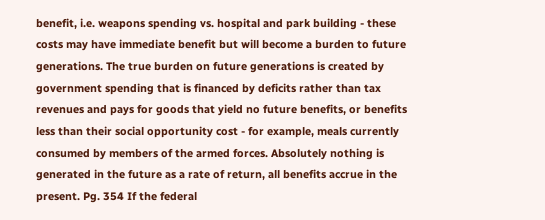benefit, i.e. weapons spending vs. hospital and park building - these costs may have immediate benefit but will become a burden to future generations. The true burden on future generations is created by government spending that is financed by deficits rather than tax revenues and pays for goods that yield no future benefits, or benefits less than their social opportunity cost - for example, meals currently consumed by members of the armed forces. Absolutely nothing is generated in the future as a rate of return, all benefits accrue in the present. Pg. 354 If the federal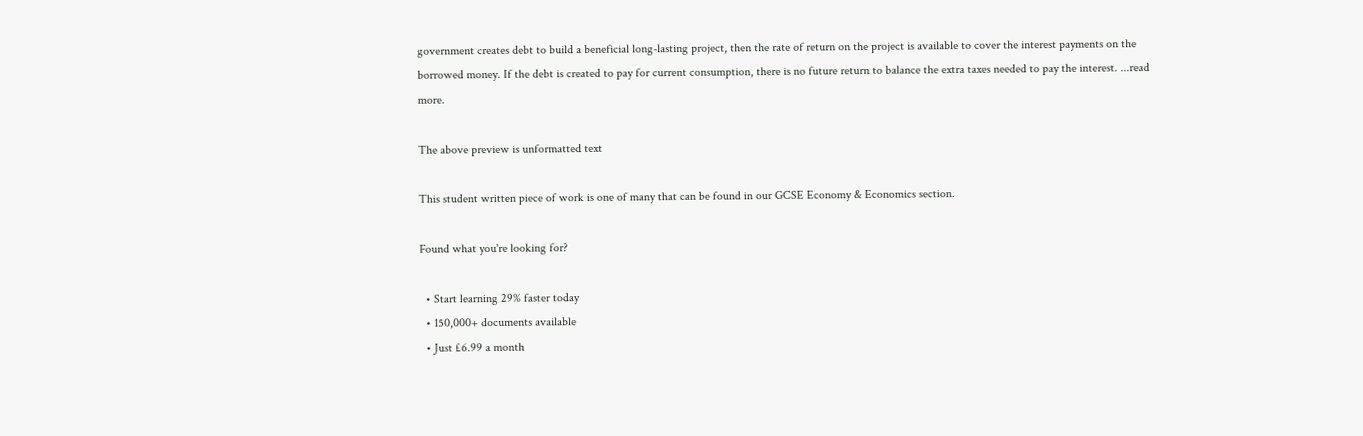government creates debt to build a beneficial long-lasting project, then the rate of return on the project is available to cover the interest payments on the borrowed money. If the debt is created to pay for current consumption, there is no future return to balance the extra taxes needed to pay the interest. ...read more.

The above preview is unformatted text

This student written piece of work is one of many that can be found in our GCSE Economy & Economics section.

Found what you're looking for?

  • Start learning 29% faster today
  • 150,000+ documents available
  • Just £6.99 a month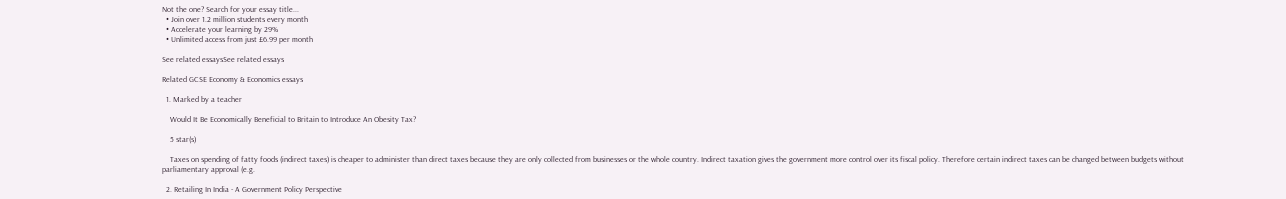Not the one? Search for your essay title...
  • Join over 1.2 million students every month
  • Accelerate your learning by 29%
  • Unlimited access from just £6.99 per month

See related essaysSee related essays

Related GCSE Economy & Economics essays

  1. Marked by a teacher

    Would It Be Economically Beneficial to Britain to Introduce An Obesity Tax?

    5 star(s)

    Taxes on spending of fatty foods (indirect taxes) is cheaper to administer than direct taxes because they are only collected from businesses or the whole country. Indirect taxation gives the government more control over its fiscal policy. Therefore certain indirect taxes can be changed between budgets without parliamentary approval (e.g.

  2. Retailing In India - A Government Policy Perspective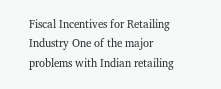Fiscal Incentives for Retailing Industry One of the major problems with Indian retailing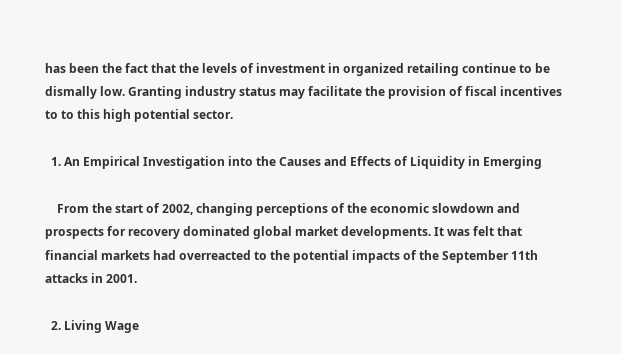has been the fact that the levels of investment in organized retailing continue to be dismally low. Granting industry status may facilitate the provision of fiscal incentives to to this high potential sector.

  1. An Empirical Investigation into the Causes and Effects of Liquidity in Emerging

    From the start of 2002, changing perceptions of the economic slowdown and prospects for recovery dominated global market developments. It was felt that financial markets had overreacted to the potential impacts of the September 11th attacks in 2001.

  2. Living Wage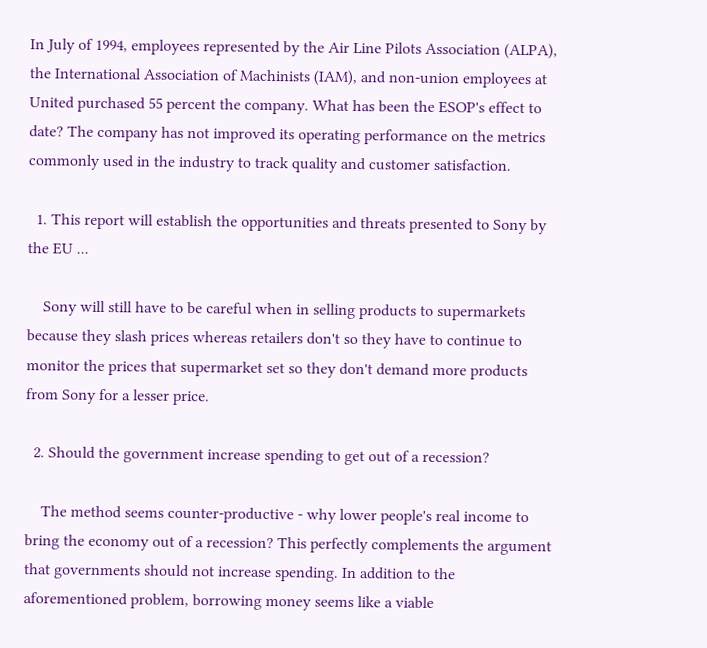In July of 1994, employees represented by the Air Line Pilots Association (ALPA), the International Association of Machinists (IAM), and non-union employees at United purchased 55 percent the company. What has been the ESOP's effect to date? The company has not improved its operating performance on the metrics commonly used in the industry to track quality and customer satisfaction.

  1. This report will establish the opportunities and threats presented to Sony by the EU ...

    Sony will still have to be careful when in selling products to supermarkets because they slash prices whereas retailers don't so they have to continue to monitor the prices that supermarket set so they don't demand more products from Sony for a lesser price.

  2. Should the government increase spending to get out of a recession?

    The method seems counter-productive - why lower people's real income to bring the economy out of a recession? This perfectly complements the argument that governments should not increase spending. In addition to the aforementioned problem, borrowing money seems like a viable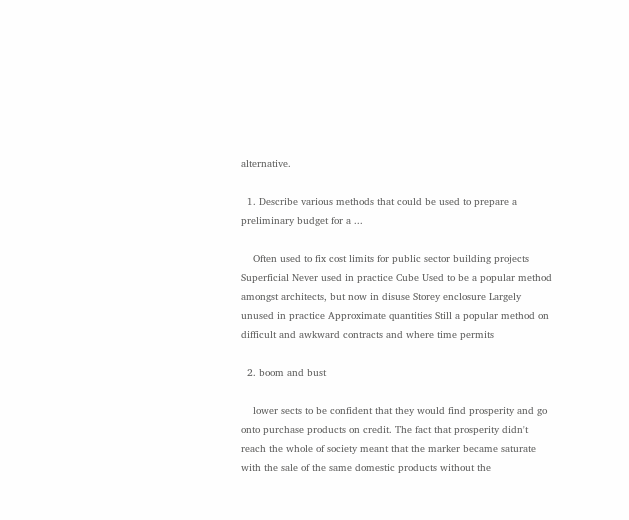alternative.

  1. Describe various methods that could be used to prepare a preliminary budget for a ...

    Often used to fix cost limits for public sector building projects Superficial Never used in practice Cube Used to be a popular method amongst architects, but now in disuse Storey enclosure Largely unused in practice Approximate quantities Still a popular method on difficult and awkward contracts and where time permits

  2. boom and bust

    lower sects to be confident that they would find prosperity and go onto purchase products on credit. The fact that prosperity didn't reach the whole of society meant that the marker became saturate with the sale of the same domestic products without the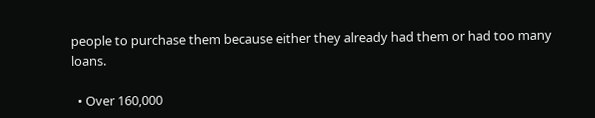people to purchase them because either they already had them or had too many loans.

  • Over 160,000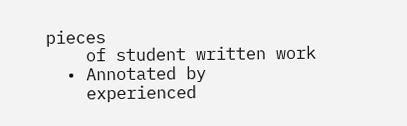pieces
    of student written work
  • Annotated by
    experienced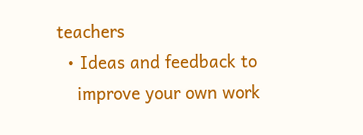teachers
  • Ideas and feedback to
    improve your own work